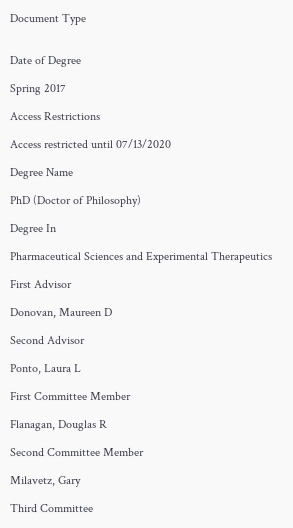Document Type


Date of Degree

Spring 2017

Access Restrictions

Access restricted until 07/13/2020

Degree Name

PhD (Doctor of Philosophy)

Degree In

Pharmaceutical Sciences and Experimental Therapeutics

First Advisor

Donovan, Maureen D

Second Advisor

Ponto, Laura L

First Committee Member

Flanagan, Douglas R

Second Committee Member

Milavetz, Gary

Third Committee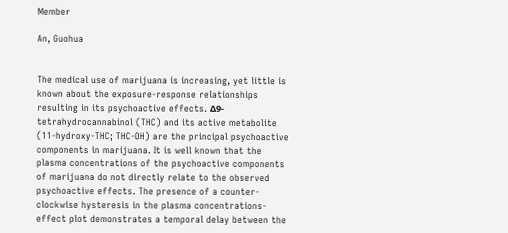Member

An, Guohua


The medical use of marijuana is increasing, yet little is known about the exposure-response relationships resulting in its psychoactive effects. Δ9-tetrahydrocannabinol (THC) and its active metabolite (11-hydroxy-THC; THC-OH) are the principal psychoactive components in marijuana. It is well known that the plasma concentrations of the psychoactive components of marijuana do not directly relate to the observed psychoactive effects. The presence of a counter-clockwise hysteresis in the plasma concentrations-effect plot demonstrates a temporal delay between the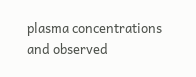plasma concentrations and observed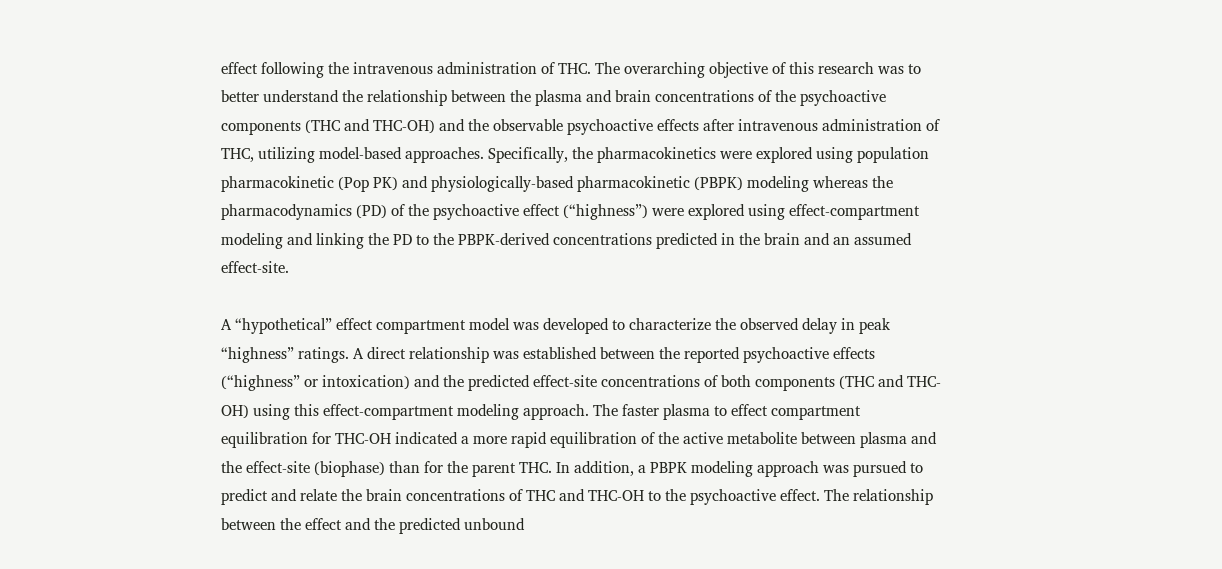effect following the intravenous administration of THC. The overarching objective of this research was to better understand the relationship between the plasma and brain concentrations of the psychoactive components (THC and THC-OH) and the observable psychoactive effects after intravenous administration of THC, utilizing model-based approaches. Specifically, the pharmacokinetics were explored using population pharmacokinetic (Pop PK) and physiologically-based pharmacokinetic (PBPK) modeling whereas the pharmacodynamics (PD) of the psychoactive effect (“highness”) were explored using effect-compartment modeling and linking the PD to the PBPK-derived concentrations predicted in the brain and an assumed effect-site.

A “hypothetical” effect compartment model was developed to characterize the observed delay in peak “highness” ratings. A direct relationship was established between the reported psychoactive effects (“highness” or intoxication) and the predicted effect-site concentrations of both components (THC and THC-OH) using this effect-compartment modeling approach. The faster plasma to effect compartment equilibration for THC-OH indicated a more rapid equilibration of the active metabolite between plasma and the effect-site (biophase) than for the parent THC. In addition, a PBPK modeling approach was pursued to predict and relate the brain concentrations of THC and THC-OH to the psychoactive effect. The relationship between the effect and the predicted unbound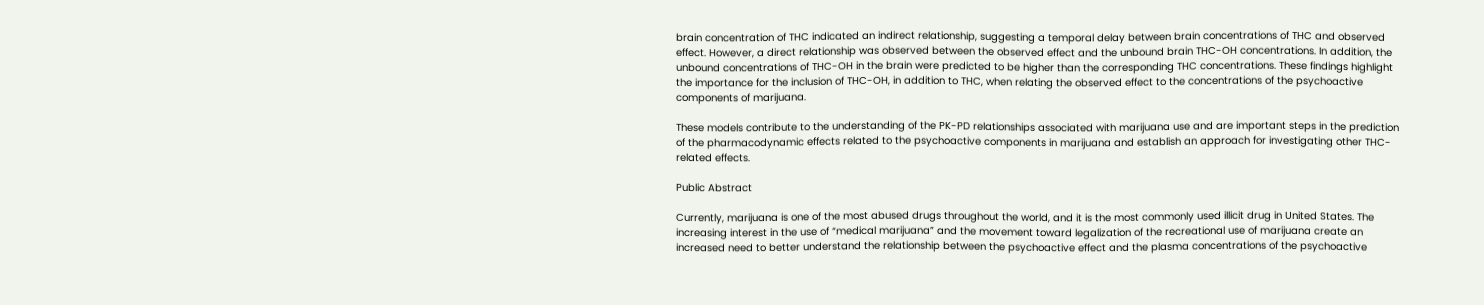brain concentration of THC indicated an indirect relationship, suggesting a temporal delay between brain concentrations of THC and observed effect. However, a direct relationship was observed between the observed effect and the unbound brain THC-OH concentrations. In addition, the unbound concentrations of THC-OH in the brain were predicted to be higher than the corresponding THC concentrations. These findings highlight the importance for the inclusion of THC-OH, in addition to THC, when relating the observed effect to the concentrations of the psychoactive components of marijuana.

These models contribute to the understanding of the PK-PD relationships associated with marijuana use and are important steps in the prediction of the pharmacodynamic effects related to the psychoactive components in marijuana and establish an approach for investigating other THC-related effects.

Public Abstract

Currently, marijuana is one of the most abused drugs throughout the world, and it is the most commonly used illicit drug in United States. The increasing interest in the use of “medical marijuana” and the movement toward legalization of the recreational use of marijuana create an increased need to better understand the relationship between the psychoactive effect and the plasma concentrations of the psychoactive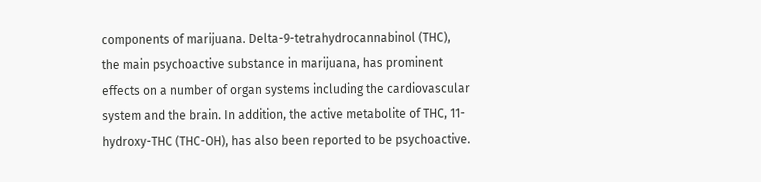components of marijuana. Delta-9-tetrahydrocannabinol (THC), the main psychoactive substance in marijuana, has prominent effects on a number of organ systems including the cardiovascular system and the brain. In addition, the active metabolite of THC, 11-hydroxy-THC (THC-OH), has also been reported to be psychoactive.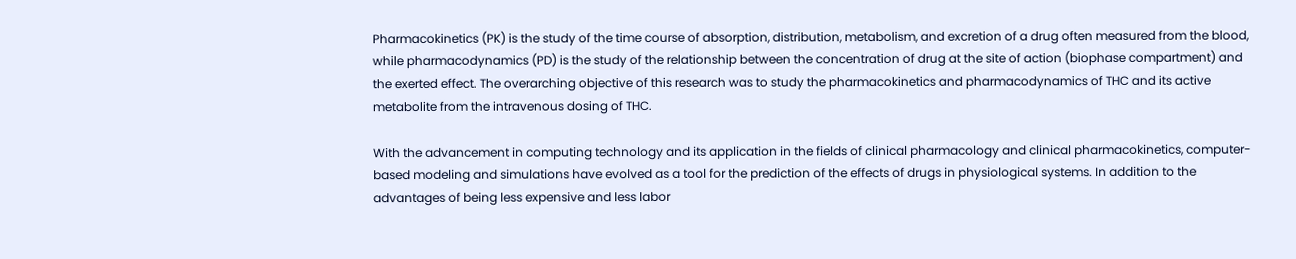Pharmacokinetics (PK) is the study of the time course of absorption, distribution, metabolism, and excretion of a drug often measured from the blood, while pharmacodynamics (PD) is the study of the relationship between the concentration of drug at the site of action (biophase compartment) and the exerted effect. The overarching objective of this research was to study the pharmacokinetics and pharmacodynamics of THC and its active metabolite from the intravenous dosing of THC.

With the advancement in computing technology and its application in the fields of clinical pharmacology and clinical pharmacokinetics, computer-based modeling and simulations have evolved as a tool for the prediction of the effects of drugs in physiological systems. In addition to the advantages of being less expensive and less labor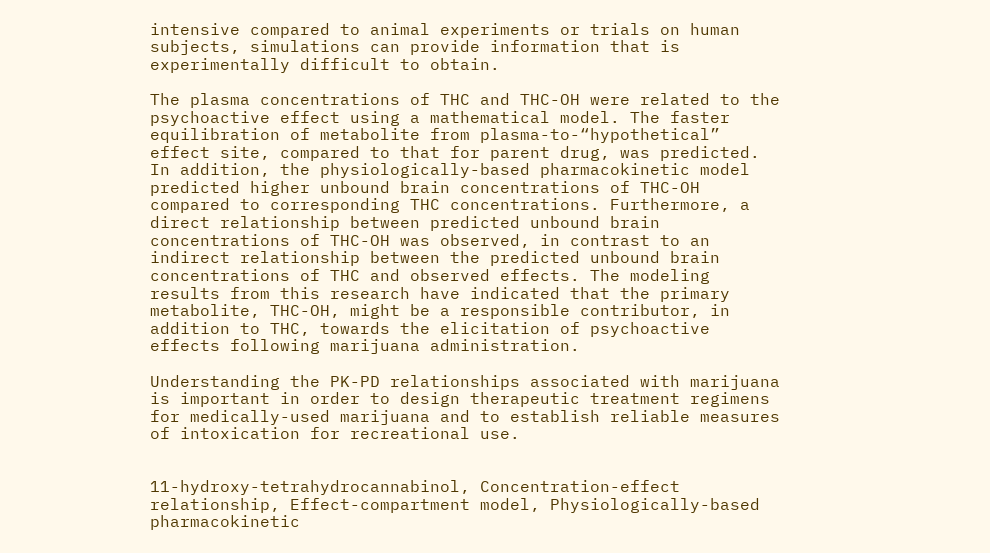intensive compared to animal experiments or trials on human subjects, simulations can provide information that is experimentally difficult to obtain.

The plasma concentrations of THC and THC-OH were related to the psychoactive effect using a mathematical model. The faster equilibration of metabolite from plasma-to-“hypothetical” effect site, compared to that for parent drug, was predicted. In addition, the physiologically-based pharmacokinetic model predicted higher unbound brain concentrations of THC-OH compared to corresponding THC concentrations. Furthermore, a direct relationship between predicted unbound brain concentrations of THC-OH was observed, in contrast to an indirect relationship between the predicted unbound brain concentrations of THC and observed effects. The modeling results from this research have indicated that the primary metabolite, THC-OH, might be a responsible contributor, in addition to THC, towards the elicitation of psychoactive effects following marijuana administration.

Understanding the PK-PD relationships associated with marijuana is important in order to design therapeutic treatment regimens for medically-used marijuana and to establish reliable measures of intoxication for recreational use.


11-hydroxy-tetrahydrocannabinol, Concentration-effect relationship, Effect-compartment model, Physiologically-based pharmacokinetic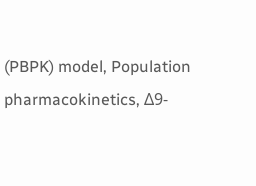(PBPK) model, Population pharmacokinetics, Δ9-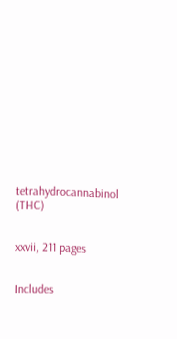tetrahydrocannabinol (THC)


xxvii, 211 pages


Includes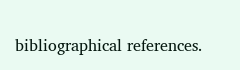bibliographical references.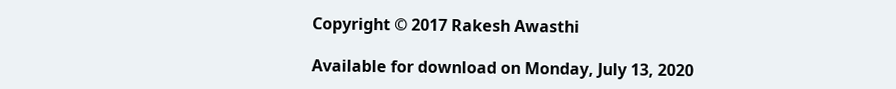Copyright © 2017 Rakesh Awasthi

Available for download on Monday, July 13, 2020